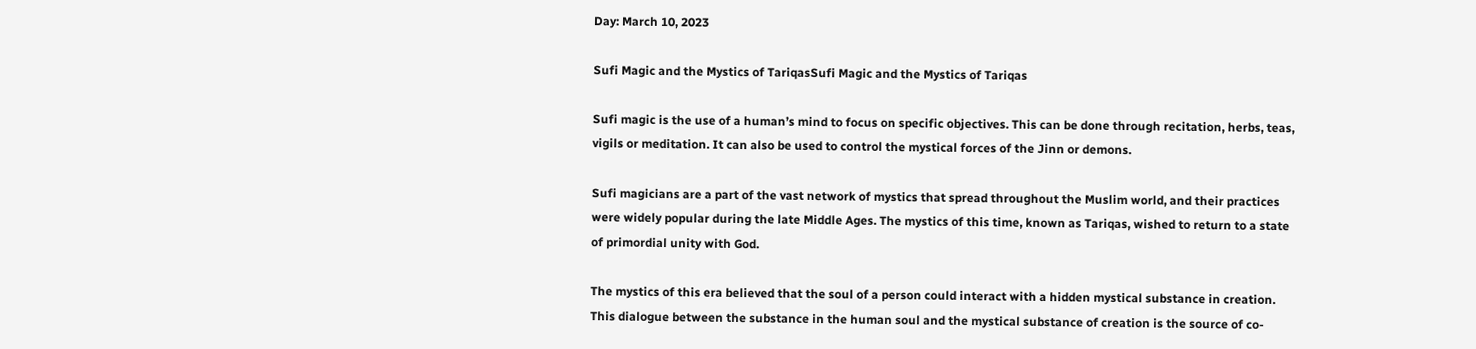Day: March 10, 2023

Sufi Magic and the Mystics of TariqasSufi Magic and the Mystics of Tariqas

Sufi magic is the use of a human’s mind to focus on specific objectives. This can be done through recitation, herbs, teas, vigils or meditation. It can also be used to control the mystical forces of the Jinn or demons.

Sufi magicians are a part of the vast network of mystics that spread throughout the Muslim world, and their practices were widely popular during the late Middle Ages. The mystics of this time, known as Tariqas, wished to return to a state of primordial unity with God.

The mystics of this era believed that the soul of a person could interact with a hidden mystical substance in creation. This dialogue between the substance in the human soul and the mystical substance of creation is the source of co-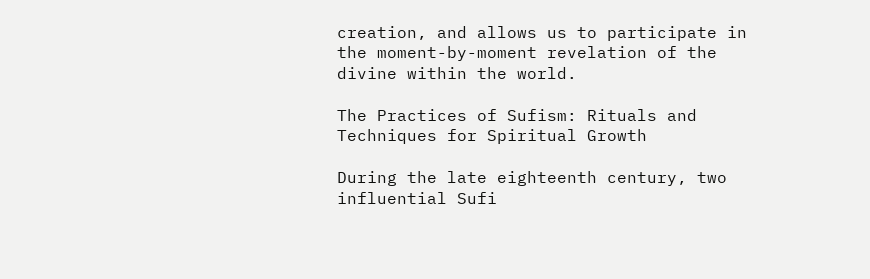creation, and allows us to participate in the moment-by-moment revelation of the divine within the world.

The Practices of Sufism: Rituals and Techniques for Spiritual Growth

During the late eighteenth century, two influential Sufi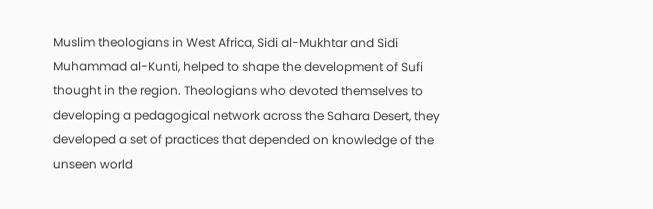Muslim theologians in West Africa, Sidi al-Mukhtar and Sidi Muhammad al-Kunti, helped to shape the development of Sufi thought in the region. Theologians who devoted themselves to developing a pedagogical network across the Sahara Desert, they developed a set of practices that depended on knowledge of the unseen world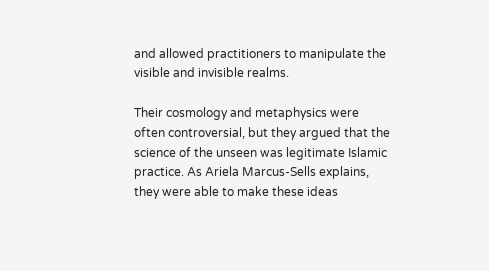and allowed practitioners to manipulate the visible and invisible realms.

Their cosmology and metaphysics were often controversial, but they argued that the science of the unseen was legitimate Islamic practice. As Ariela Marcus-Sells explains, they were able to make these ideas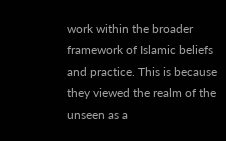work within the broader framework of Islamic beliefs and practice. This is because they viewed the realm of the unseen as a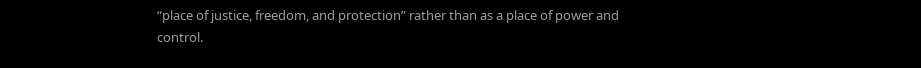“place of justice, freedom, and protection” rather than as a place of power and control.